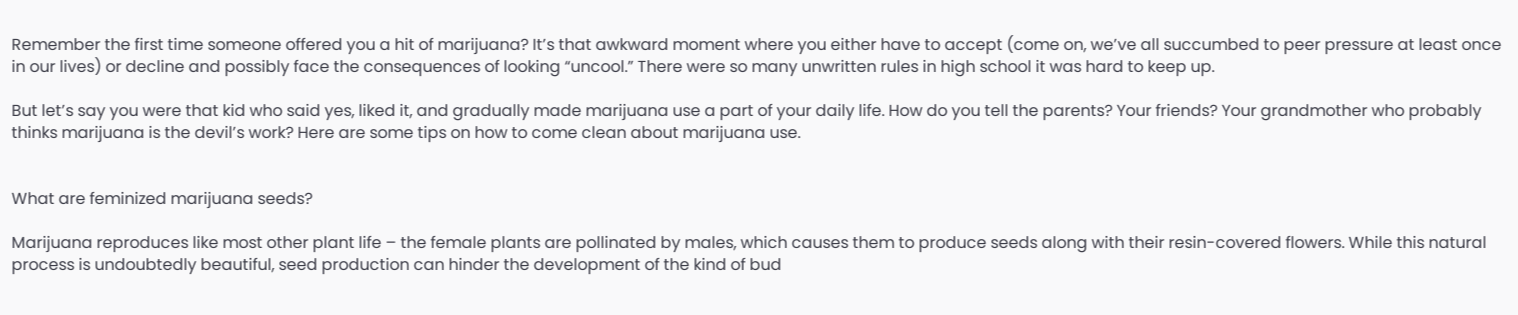Remember the first time someone offered you a hit of marijuana? It’s that awkward moment where you either have to accept (come on, we’ve all succumbed to peer pressure at least once in our lives) or decline and possibly face the consequences of looking “uncool.” There were so many unwritten rules in high school it was hard to keep up.

But let’s say you were that kid who said yes, liked it, and gradually made marijuana use a part of your daily life. How do you tell the parents? Your friends? Your grandmother who probably thinks marijuana is the devil’s work? Here are some tips on how to come clean about marijuana use.


What are feminized marijuana seeds?

Marijuana reproduces like most other plant life – the female plants are pollinated by males, which causes them to produce seeds along with their resin-covered flowers. While this natural process is undoubtedly beautiful, seed production can hinder the development of the kind of bud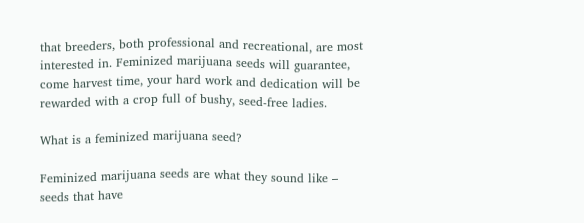that breeders, both professional and recreational, are most interested in. Feminized marijuana seeds will guarantee, come harvest time, your hard work and dedication will be rewarded with a crop full of bushy, seed-free ladies.

What is a feminized marijuana seed?

Feminized marijuana seeds are what they sound like – seeds that have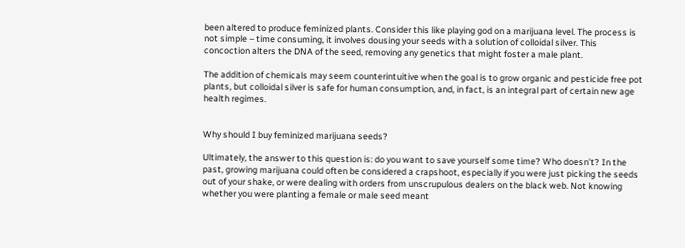been altered to produce feminized plants. Consider this like playing god on a marijuana level. The process is not simple – time consuming, it involves dousing your seeds with a solution of colloidal silver. This concoction alters the DNA of the seed, removing any genetics that might foster a male plant.

The addition of chemicals may seem counterintuitive when the goal is to grow organic and pesticide free pot plants, but colloidal silver is safe for human consumption, and, in fact, is an integral part of certain new age health regimes.


Why should I buy feminized marijuana seeds?

Ultimately, the answer to this question is: do you want to save yourself some time? Who doesn’t? In the past, growing marijuana could often be considered a crapshoot, especially if you were just picking the seeds out of your shake, or were dealing with orders from unscrupulous dealers on the black web. Not knowing whether you were planting a female or male seed meant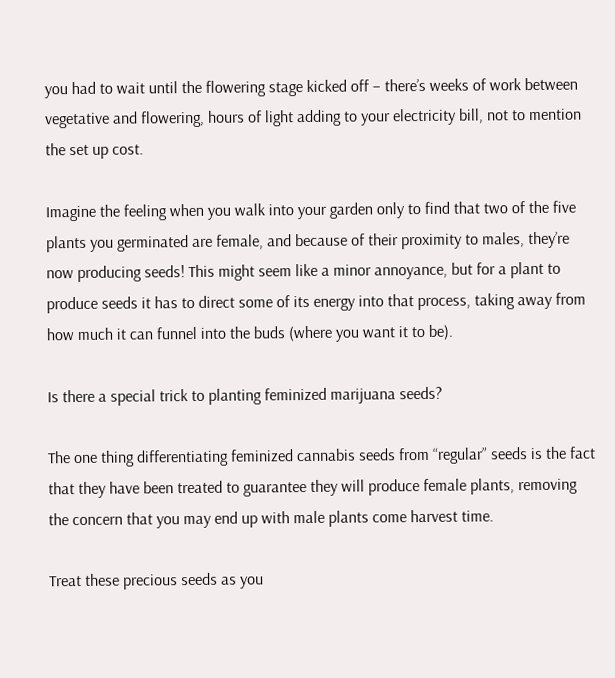you had to wait until the flowering stage kicked off – there’s weeks of work between vegetative and flowering, hours of light adding to your electricity bill, not to mention the set up cost.

Imagine the feeling when you walk into your garden only to find that two of the five plants you germinated are female, and because of their proximity to males, they’re now producing seeds! This might seem like a minor annoyance, but for a plant to produce seeds it has to direct some of its energy into that process, taking away from how much it can funnel into the buds (where you want it to be).

Is there a special trick to planting feminized marijuana seeds?

The one thing differentiating feminized cannabis seeds from “regular” seeds is the fact that they have been treated to guarantee they will produce female plants, removing the concern that you may end up with male plants come harvest time.

Treat these precious seeds as you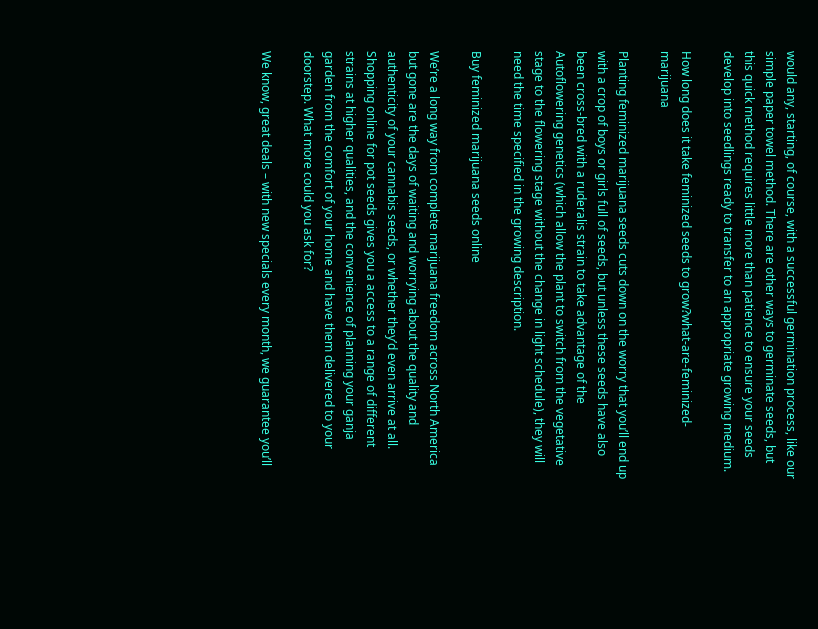would any, starting, of course, with a successful germination process, like our simple paper towel method. There are other ways to germinate seeds, but this quick method requires little more than patience to ensure your seeds develop into seedlings ready to transfer to an appropriate growing medium.

How long does it take feminized seeds to grow?what-are-feminized-marijuana

Planting feminized marijuana seeds cuts down on the worry that you’ll end up with a crop of boys or girls full of seeds, but unless these seeds have also been cross-bred with a ruderalis strain to take advantage of the Autoflowering genetics (which allow the plant to switch from the vegetative stage to the flowering stage without the change in light schedule), they will need the time specified in the growing description.

Buy feminized marijuana seeds online

We’re a long way from complete marijuana freedom across North America but gone are the days of waiting and worrying about the quality and authenticity of your cannabis seeds, or whether they’d even arrive at all. Shopping online for pot seeds gives you a access to a range of different strains at higher qualities, and the convenience of planning your ganja garden from the comfort of your home and have them delivered to your doorstep. What more could you ask for?

We know, great deals – with new specials every month, we guarantee you’ll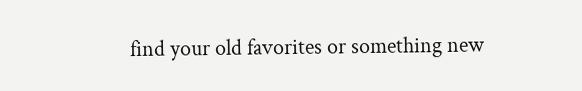find your old favorites or something new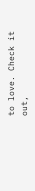to love. Check it out,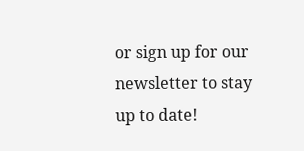or sign up for our newsletter to stay up to date!